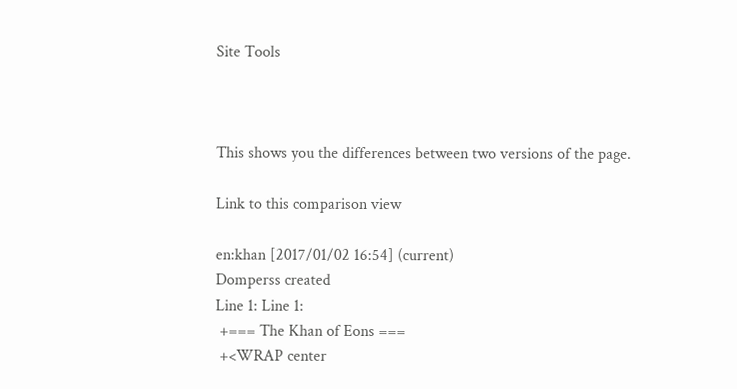Site Tools



This shows you the differences between two versions of the page.

Link to this comparison view

en:khan [2017/01/02 16:54] (current)
Domperss created
Line 1: Line 1:
 +=== The Khan of Eons ===
 +<WRAP center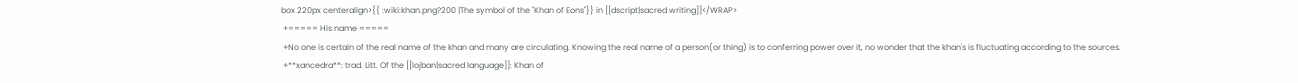box 220px centeralign>{{ :wiki:khan.png?200 |The symbol of the "Khan of Eons"}} in [[dscript|sacred writing]]</WRAP>
 +===== His name =====
 +No one is certain of the real name of the khan and many are circulating. Knowing the real name of a person(or thing) is to conferring power over it, no wonder that the khan's is fluctuating according to the sources.
 +**xancedra**: trad. Litt. Of the [[lojban|sacred language]]: Khan of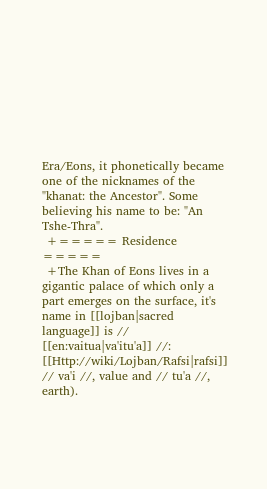Era/Eons, it phonetically became one of the nicknames of the "khanat: the Ancestor". Some believing his name to be: "An Tshe-Thra".
 +===== Residence =====
 +The Khan of Eons lives in a gigantic palace of which only a part emerges on the surface, it's name in [[lojban|sacred language]] is // [[en:vaitua|va'itu'a]] //: [[Http://wiki/Lojban/Rafsi|rafsi]] // va'i //, value and // tu'a //, earth).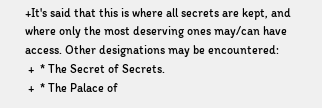+It's said that this is where all secrets are kept, and where only the most deserving ones may/can have access. Other designations may be encountered:
 +  * The Secret of Secrets.
 +  * The Palace of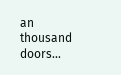an thousand doors...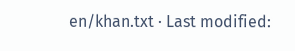en/khan.txt · Last modified: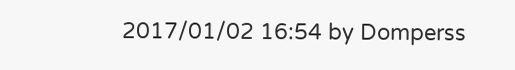2017/01/02 16:54 by Domperss